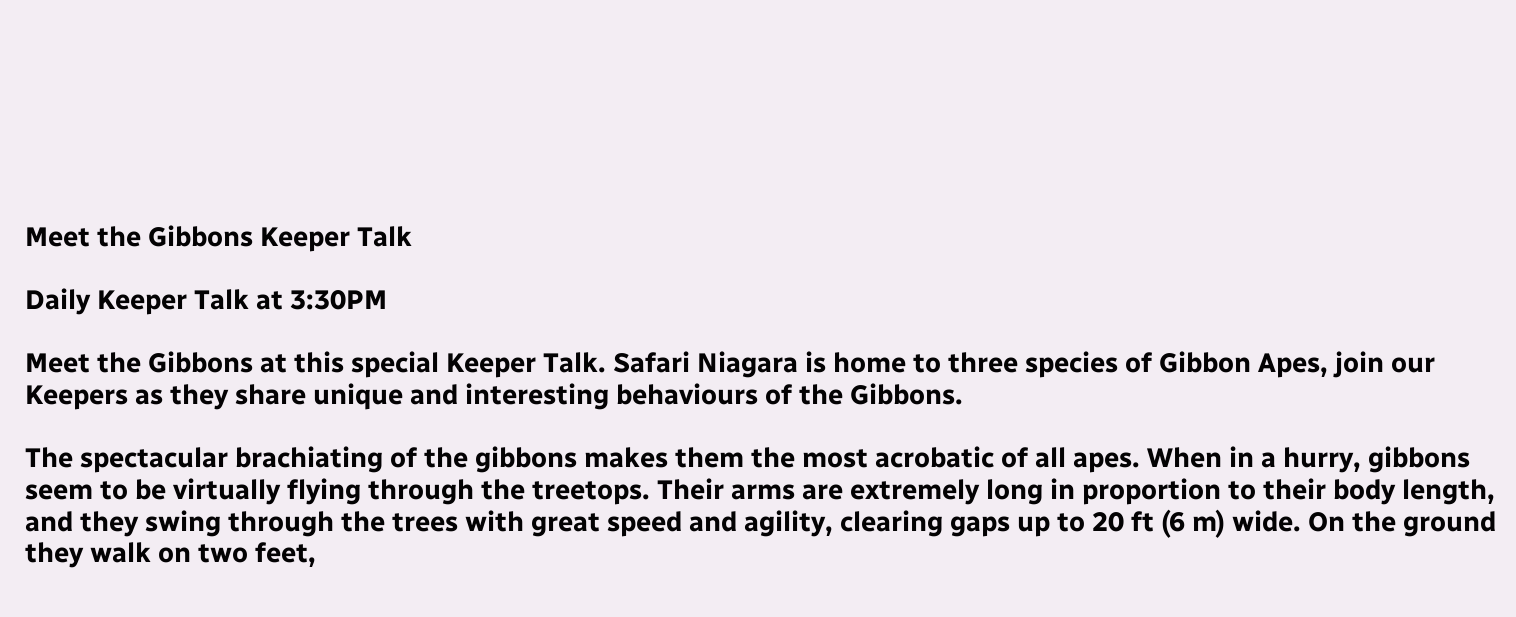Meet the Gibbons Keeper Talk

Daily Keeper Talk at 3:30PM

Meet the Gibbons at this special Keeper Talk. Safari Niagara is home to three species of Gibbon Apes, join our Keepers as they share unique and interesting behaviours of the Gibbons.

The spectacular brachiating of the gibbons makes them the most acrobatic of all apes. When in a hurry, gibbons seem to be virtually flying through the treetops. Their arms are extremely long in proportion to their body length, and they swing through the trees with great speed and agility, clearing gaps up to 20 ft (6 m) wide. On the ground they walk on two feet,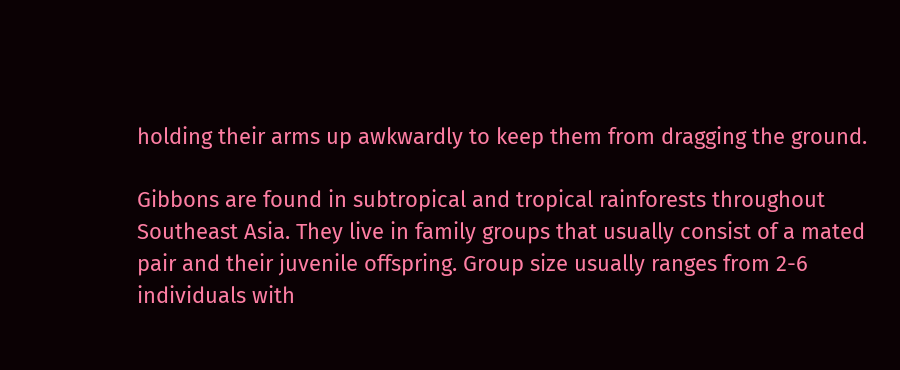holding their arms up awkwardly to keep them from dragging the ground.

Gibbons are found in subtropical and tropical rainforests throughout Southeast Asia. They live in family groups that usually consist of a mated pair and their juvenile offspring. Group size usually ranges from 2-6 individuals with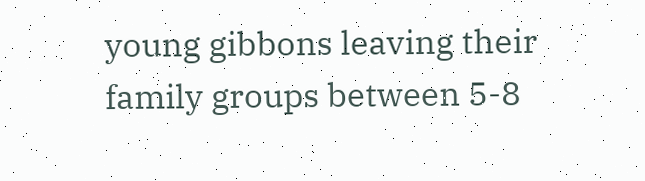young gibbons leaving their family groups between 5-8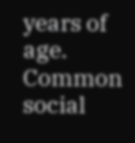years of age. Common social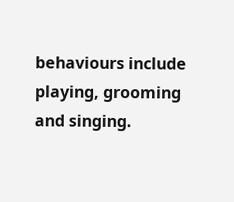behaviours include playing, grooming and singing.